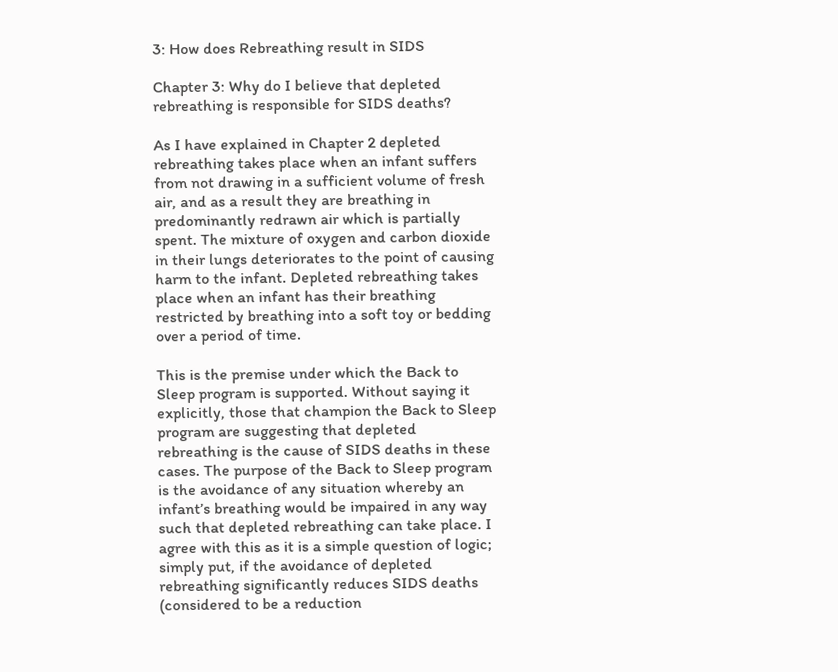3: How does Rebreathing result in SIDS

Chapter 3: Why do I believe that depleted rebreathing is responsible for SIDS deaths?

As I have explained in Chapter 2 depleted rebreathing takes place when an infant suffers from not drawing in a sufficient volume of fresh air, and as a result they are breathing in predominantly redrawn air which is partially spent. The mixture of oxygen and carbon dioxide in their lungs deteriorates to the point of causing harm to the infant. Depleted rebreathing takes place when an infant has their breathing restricted by breathing into a soft toy or bedding over a period of time.

This is the premise under which the Back to Sleep program is supported. Without saying it explicitly, those that champion the Back to Sleep program are suggesting that depleted rebreathing is the cause of SIDS deaths in these cases. The purpose of the Back to Sleep program is the avoidance of any situation whereby an infant’s breathing would be impaired in any way such that depleted rebreathing can take place. I agree with this as it is a simple question of logic; simply put, if the avoidance of depleted rebreathing significantly reduces SIDS deaths (considered to be a reduction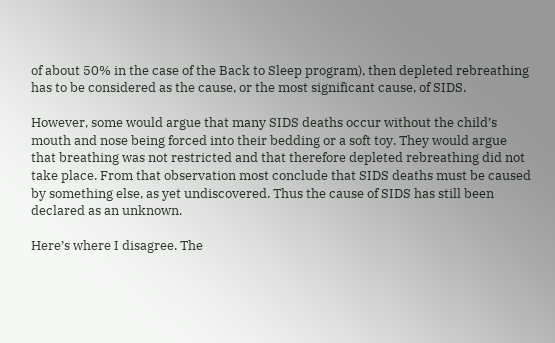of about 50% in the case of the Back to Sleep program), then depleted rebreathing has to be considered as the cause, or the most significant cause, of SIDS.

However, some would argue that many SIDS deaths occur without the child’s mouth and nose being forced into their bedding or a soft toy. They would argue that breathing was not restricted and that therefore depleted rebreathing did not take place. From that observation most conclude that SIDS deaths must be caused by something else, as yet undiscovered. Thus the cause of SIDS has still been declared as an unknown.

Here’s where I disagree. The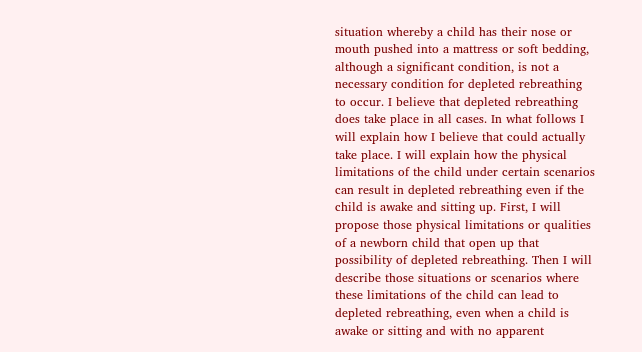situation whereby a child has their nose or mouth pushed into a mattress or soft bedding, although a significant condition, is not a necessary condition for depleted rebreathing to occur. I believe that depleted rebreathing does take place in all cases. In what follows I will explain how I believe that could actually take place. I will explain how the physical limitations of the child under certain scenarios can result in depleted rebreathing even if the child is awake and sitting up. First, I will propose those physical limitations or qualities of a newborn child that open up that possibility of depleted rebreathing. Then I will describe those situations or scenarios where these limitations of the child can lead to depleted rebreathing, even when a child is awake or sitting and with no apparent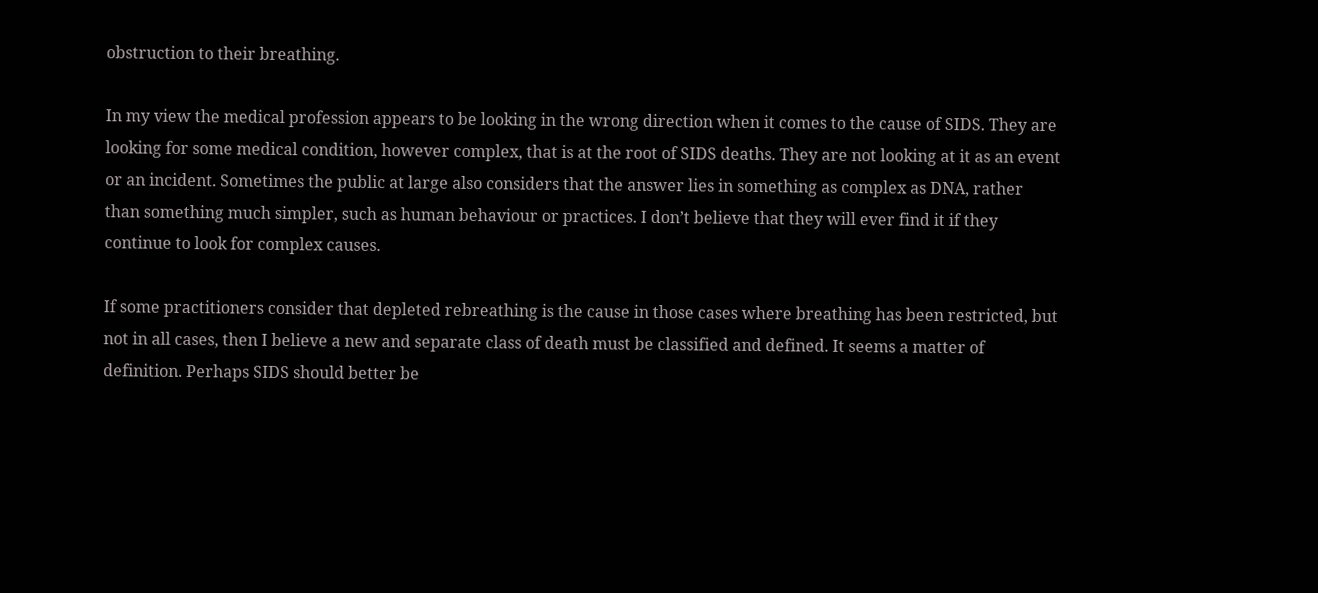obstruction to their breathing.

In my view the medical profession appears to be looking in the wrong direction when it comes to the cause of SIDS. They are looking for some medical condition, however complex, that is at the root of SIDS deaths. They are not looking at it as an event or an incident. Sometimes the public at large also considers that the answer lies in something as complex as DNA, rather than something much simpler, such as human behaviour or practices. I don’t believe that they will ever find it if they continue to look for complex causes.

If some practitioners consider that depleted rebreathing is the cause in those cases where breathing has been restricted, but not in all cases, then I believe a new and separate class of death must be classified and defined. It seems a matter of definition. Perhaps SIDS should better be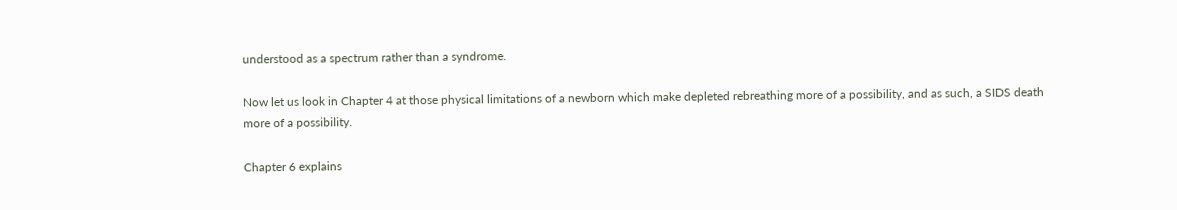understood as a spectrum rather than a syndrome.

Now let us look in Chapter 4 at those physical limitations of a newborn which make depleted rebreathing more of a possibility, and as such, a SIDS death more of a possibility.

Chapter 6 explains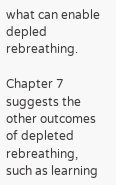what can enable depled rebreathing.

Chapter 7 suggests the other outcomes of depleted rebreathing, such as learning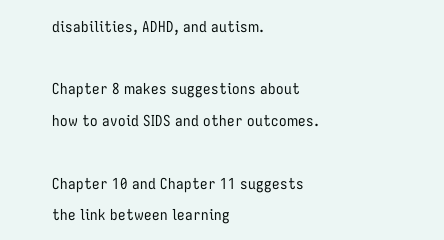disabilities, ADHD, and autism.

Chapter 8 makes suggestions about how to avoid SIDS and other outcomes.

Chapter 10 and Chapter 11 suggests the link between learning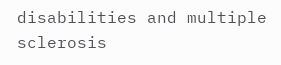disabilities and multiple sclerosis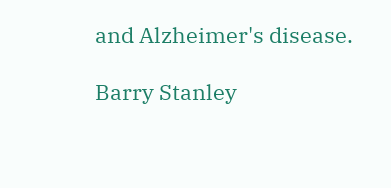and Alzheimer's disease.

Barry Stanley